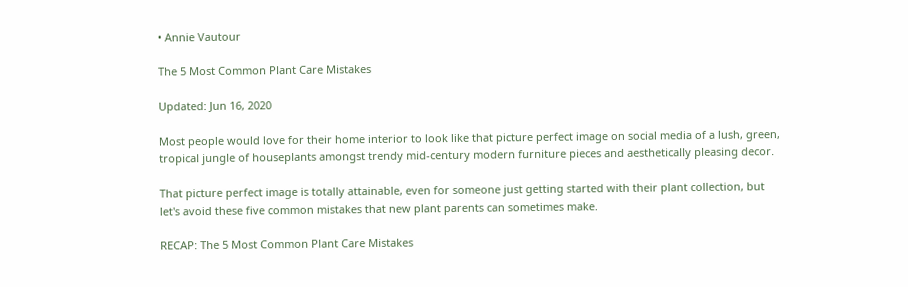• Annie Vautour

The 5 Most Common Plant Care Mistakes

Updated: Jun 16, 2020

Most people would love for their home interior to look like that picture perfect image on social media of a lush, green, tropical jungle of houseplants amongst trendy mid-century modern furniture pieces and aesthetically pleasing decor.

That picture perfect image is totally attainable, even for someone just getting started with their plant collection, but let's avoid these five common mistakes that new plant parents can sometimes make.

RECAP: The 5 Most Common Plant Care Mistakes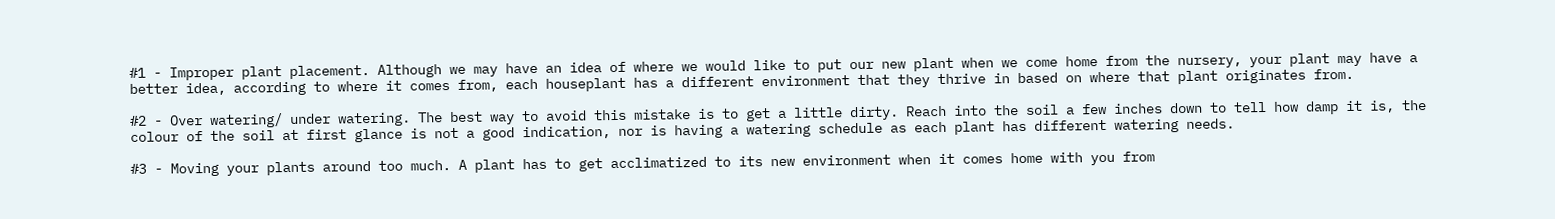#1 - Improper plant placement. Although we may have an idea of where we would like to put our new plant when we come home from the nursery, your plant may have a better idea, according to where it comes from, each houseplant has a different environment that they thrive in based on where that plant originates from.

#2 - Over watering/ under watering. The best way to avoid this mistake is to get a little dirty. Reach into the soil a few inches down to tell how damp it is, the colour of the soil at first glance is not a good indication, nor is having a watering schedule as each plant has different watering needs.

#3 - Moving your plants around too much. A plant has to get acclimatized to its new environment when it comes home with you from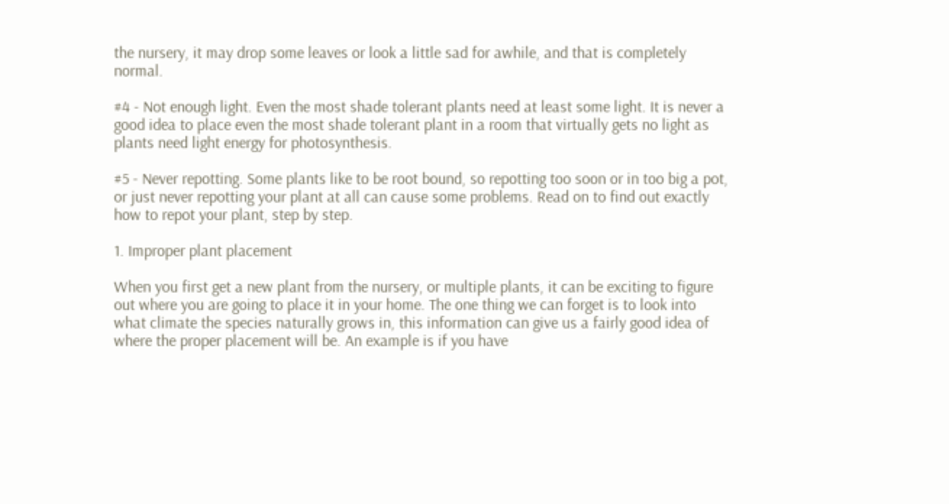the nursery, it may drop some leaves or look a little sad for awhile, and that is completely normal.

#4 - Not enough light. Even the most shade tolerant plants need at least some light. It is never a good idea to place even the most shade tolerant plant in a room that virtually gets no light as plants need light energy for photosynthesis.

#5 - Never repotting. Some plants like to be root bound, so repotting too soon or in too big a pot, or just never repotting your plant at all can cause some problems. Read on to find out exactly how to repot your plant, step by step.

1. Improper plant placement

When you first get a new plant from the nursery, or multiple plants, it can be exciting to figure out where you are going to place it in your home. The one thing we can forget is to look into what climate the species naturally grows in, this information can give us a fairly good idea of where the proper placement will be. An example is if you have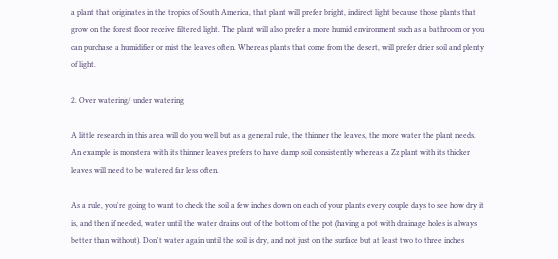a plant that originates in the tropics of South America, that plant will prefer bright, indirect light because those plants that grow on the forest floor receive filtered light. The plant will also prefer a more humid environment such as a bathroom or you can purchase a humidifier or mist the leaves often. Whereas plants that come from the desert, will prefer drier soil and plenty of light.

2. Over watering/ under watering

A little research in this area will do you well but as a general rule, the thinner the leaves, the more water the plant needs. An example is monstera with its thinner leaves prefers to have damp soil consistently whereas a Zz plant with its thicker leaves will need to be watered far less often.

As a rule, you're going to want to check the soil a few inches down on each of your plants every couple days to see how dry it is, and then if needed, water until the water drains out of the bottom of the pot (having a pot with drainage holes is always better than without). Don't water again until the soil is dry, and not just on the surface but at least two to three inches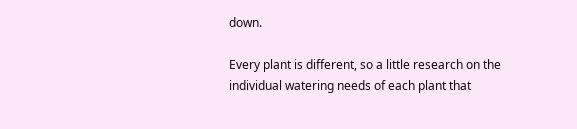down.

Every plant is different, so a little research on the individual watering needs of each plant that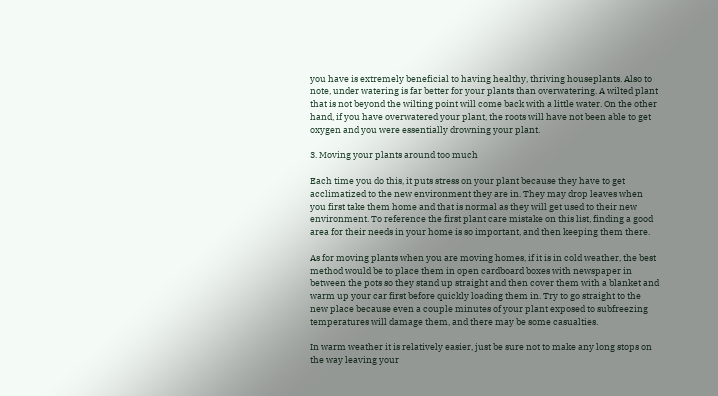you have is extremely beneficial to having healthy, thriving houseplants. Also to note, under watering is far better for your plants than overwatering. A wilted plant that is not beyond the wilting point will come back with a little water. On the other hand, if you have overwatered your plant, the roots will have not been able to get oxygen and you were essentially drowning your plant.

3. Moving your plants around too much

Each time you do this, it puts stress on your plant because they have to get acclimatized to the new environment they are in. They may drop leaves when you first take them home and that is normal as they will get used to their new environment. To reference the first plant care mistake on this list, finding a good area for their needs in your home is so important, and then keeping them there.

As for moving plants when you are moving homes, if it is in cold weather, the best method would be to place them in open cardboard boxes with newspaper in between the pots so they stand up straight and then cover them with a blanket and warm up your car first before quickly loading them in. Try to go straight to the new place because even a couple minutes of your plant exposed to subfreezing temperatures will damage them, and there may be some casualties.

In warm weather it is relatively easier, just be sure not to make any long stops on the way leaving your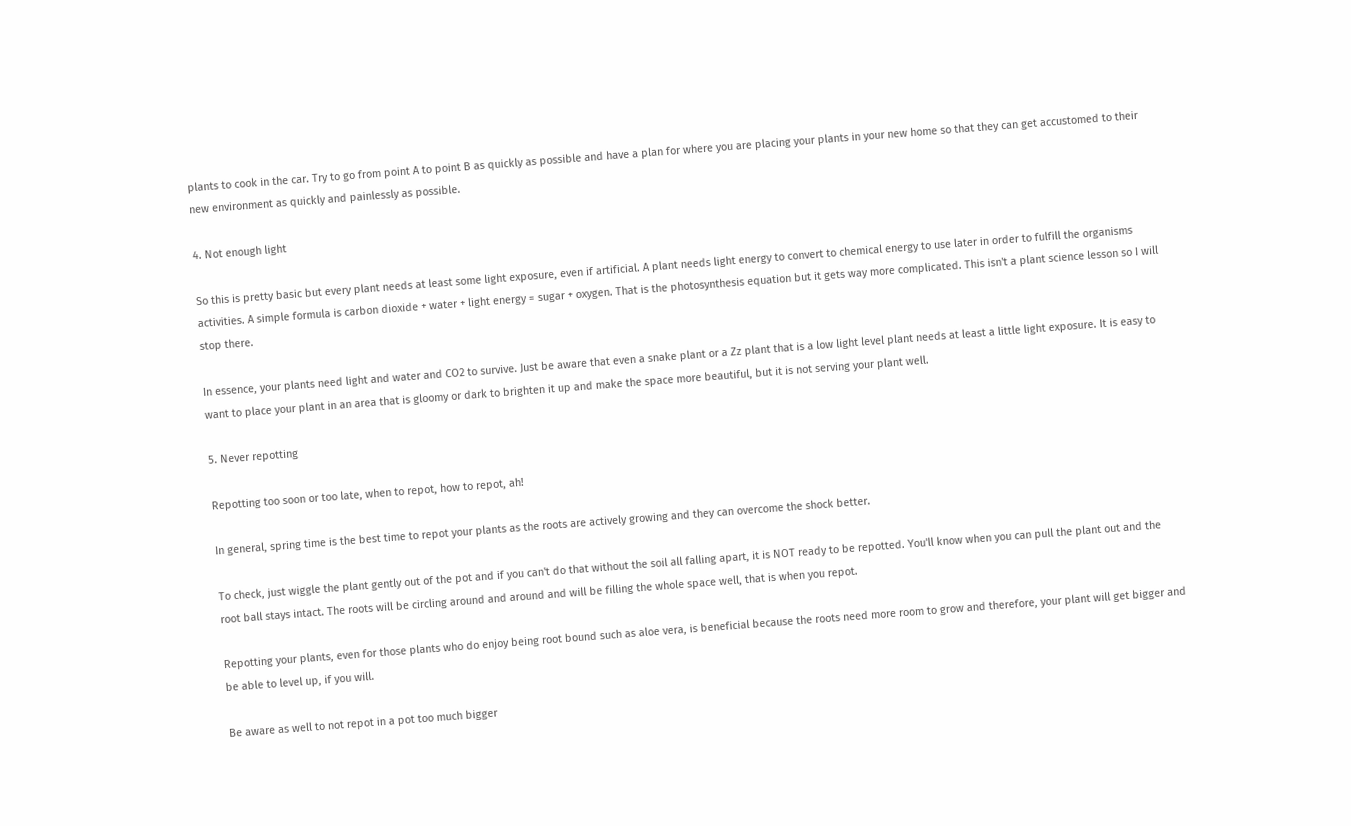plants to cook in the car. Try to go from point A to point B as quickly as possible and have a plan for where you are placing your plants in your new home so that they can get accustomed to their new environment as quickly and painlessly as possible.

4. Not enough light

So this is pretty basic but every plant needs at least some light exposure, even if artificial. A plant needs light energy to convert to chemical energy to use later in order to fulfill the organisms activities. A simple formula is carbon dioxide + water + light energy = sugar + oxygen. That is the photosynthesis equation but it gets way more complicated. This isn't a plant science lesson so I will stop there.

In essence, your plants need light and water and CO2 to survive. Just be aware that even a snake plant or a Zz plant that is a low light level plant needs at least a little light exposure. It is easy to want to place your plant in an area that is gloomy or dark to brighten it up and make the space more beautiful, but it is not serving your plant well.

5. Never repotting

Repotting too soon or too late, when to repot, how to repot, ah!

In general, spring time is the best time to repot your plants as the roots are actively growing and they can overcome the shock better.

To check, just wiggle the plant gently out of the pot and if you can't do that without the soil all falling apart, it is NOT ready to be repotted. You'll know when you can pull the plant out and the root ball stays intact. The roots will be circling around and around and will be filling the whole space well, that is when you repot.

Repotting your plants, even for those plants who do enjoy being root bound such as aloe vera, is beneficial because the roots need more room to grow and therefore, your plant will get bigger and be able to level up, if you will.

Be aware as well to not repot in a pot too much bigger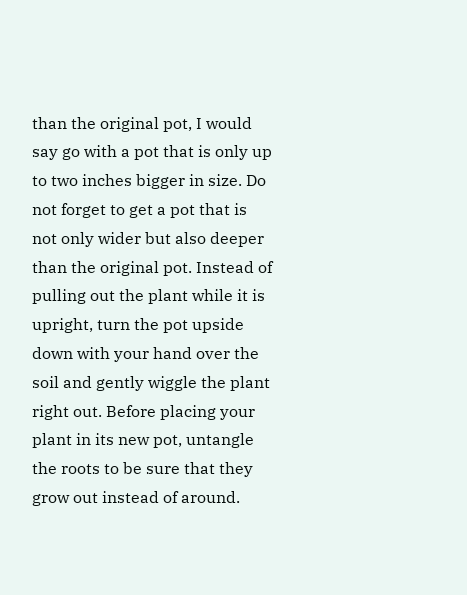than the original pot, I would say go with a pot that is only up to two inches bigger in size. Do not forget to get a pot that is not only wider but also deeper than the original pot. Instead of pulling out the plant while it is upright, turn the pot upside down with your hand over the soil and gently wiggle the plant right out. Before placing your plant in its new pot, untangle the roots to be sure that they grow out instead of around.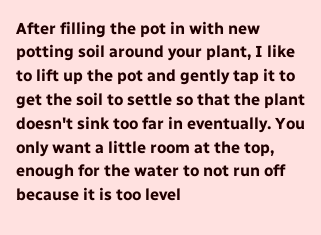After filling the pot in with new potting soil around your plant, I like to lift up the pot and gently tap it to get the soil to settle so that the plant doesn't sink too far in eventually. You only want a little room at the top, enough for the water to not run off because it is too level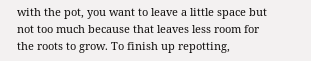with the pot, you want to leave a little space but not too much because that leaves less room for the roots to grow. To finish up repotting,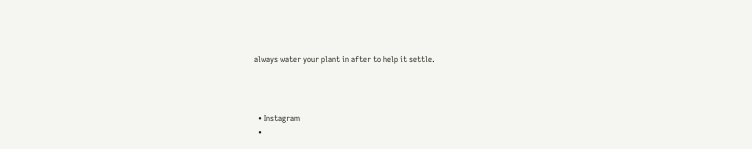always water your plant in after to help it settle.



  • Instagram
  •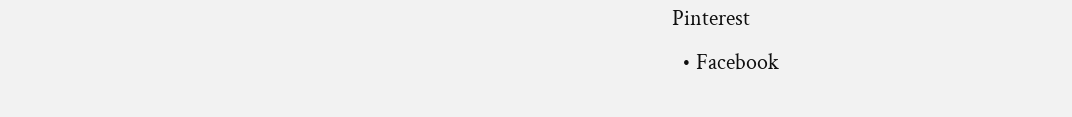Pinterest
  • Facebook